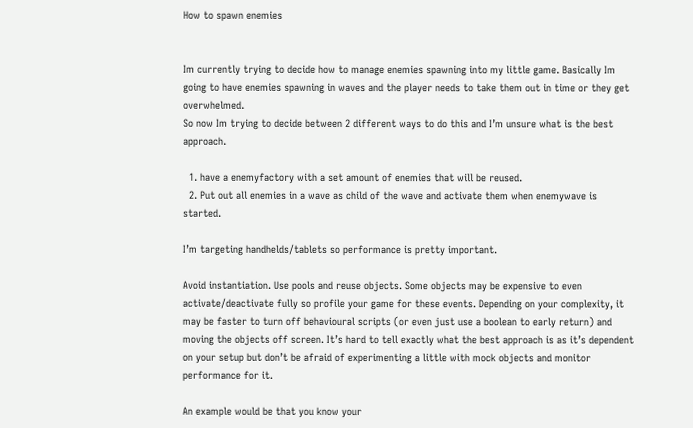How to spawn enemies


Im currently trying to decide how to manage enemies spawning into my little game. Basically Im going to have enemies spawning in waves and the player needs to take them out in time or they get overwhelmed.
So now Im trying to decide between 2 different ways to do this and I’m unsure what is the best approach.

  1. have a enemyfactory with a set amount of enemies that will be reused.
  2. Put out all enemies in a wave as child of the wave and activate them when enemywave is started.

I’m targeting handhelds/tablets so performance is pretty important.

Avoid instantiation. Use pools and reuse objects. Some objects may be expensive to even activate/deactivate fully so profile your game for these events. Depending on your complexity, it may be faster to turn off behavioural scripts (or even just use a boolean to early return) and moving the objects off screen. It’s hard to tell exactly what the best approach is as it’s dependent on your setup but don’t be afraid of experimenting a little with mock objects and monitor performance for it.

An example would be that you know your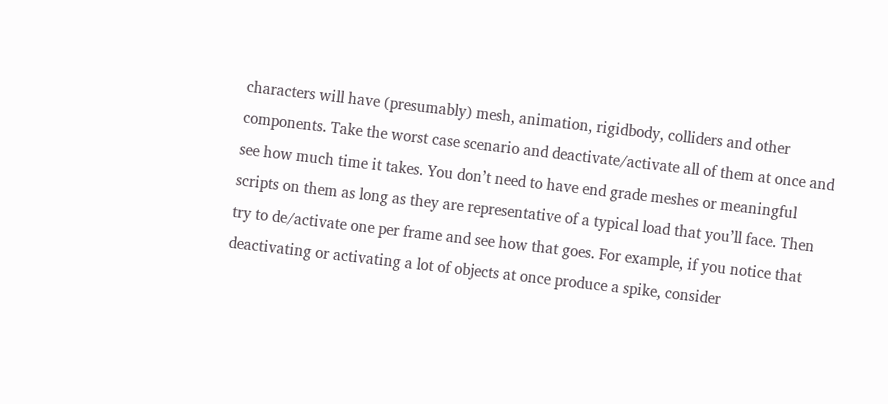characters will have (presumably) mesh, animation, rigidbody, colliders and other components. Take the worst case scenario and deactivate/activate all of them at once and see how much time it takes. You don’t need to have end grade meshes or meaningful scripts on them as long as they are representative of a typical load that you’ll face. Then try to de/activate one per frame and see how that goes. For example, if you notice that deactivating or activating a lot of objects at once produce a spike, consider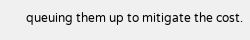queuing them up to mitigate the cost.